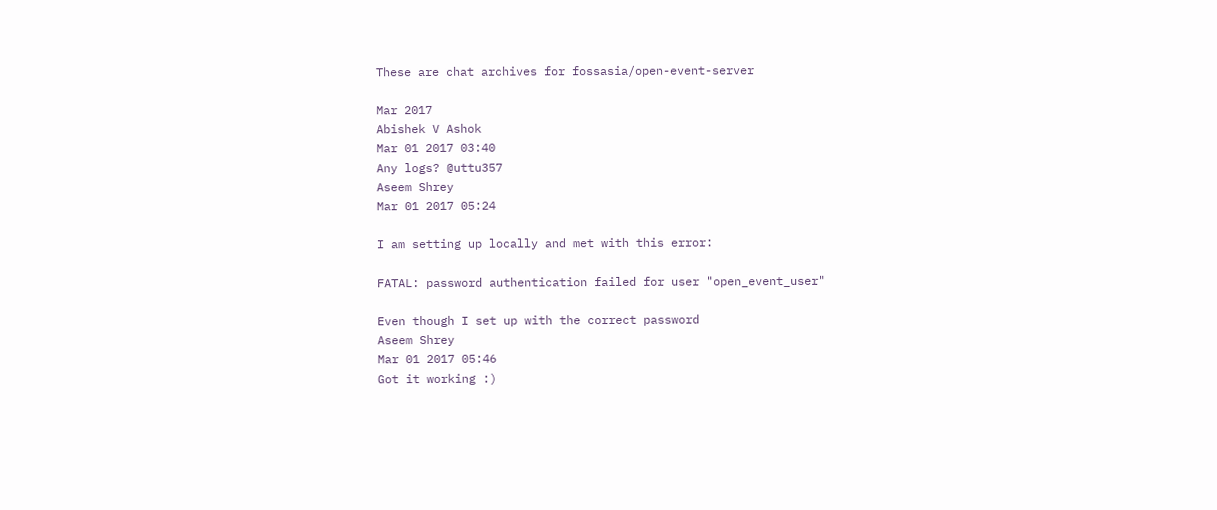These are chat archives for fossasia/open-event-server

Mar 2017
Abishek V Ashok
Mar 01 2017 03:40
Any logs? @uttu357
Aseem Shrey
Mar 01 2017 05:24

I am setting up locally and met with this error:

FATAL: password authentication failed for user "open_event_user"

Even though I set up with the correct password
Aseem Shrey
Mar 01 2017 05:46
Got it working :)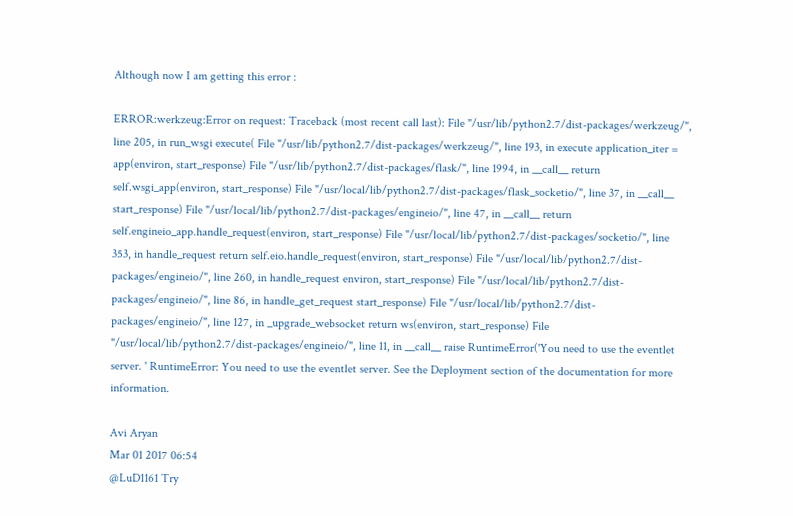Although now I am getting this error :

ERROR:werkzeug:Error on request: Traceback (most recent call last): File "/usr/lib/python2.7/dist-packages/werkzeug/", line 205, in run_wsgi execute( File "/usr/lib/python2.7/dist-packages/werkzeug/", line 193, in execute application_iter = app(environ, start_response) File "/usr/lib/python2.7/dist-packages/flask/", line 1994, in __call__ return self.wsgi_app(environ, start_response) File "/usr/local/lib/python2.7/dist-packages/flask_socketio/", line 37, in __call__ start_response) File "/usr/local/lib/python2.7/dist-packages/engineio/", line 47, in __call__ return self.engineio_app.handle_request(environ, start_response) File "/usr/local/lib/python2.7/dist-packages/socketio/", line 353, in handle_request return self.eio.handle_request(environ, start_response) File "/usr/local/lib/python2.7/dist-packages/engineio/", line 260, in handle_request environ, start_response) File "/usr/local/lib/python2.7/dist-packages/engineio/", line 86, in handle_get_request start_response) File "/usr/local/lib/python2.7/dist-packages/engineio/", line 127, in _upgrade_websocket return ws(environ, start_response) File "/usr/local/lib/python2.7/dist-packages/engineio/", line 11, in __call__ raise RuntimeError('You need to use the eventlet server. ' RuntimeError: You need to use the eventlet server. See the Deployment section of the documentation for more information.

Avi Aryan
Mar 01 2017 06:54
@LuD1161 Try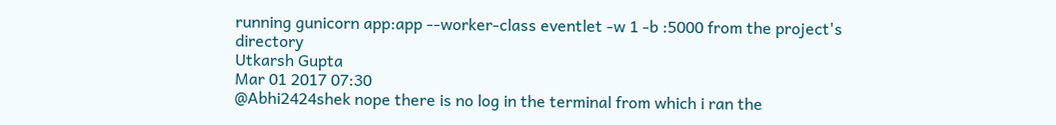running gunicorn app:app --worker-class eventlet -w 1 -b :5000 from the project's directory
Utkarsh Gupta
Mar 01 2017 07:30
@Abhi2424shek nope there is no log in the terminal from which i ran the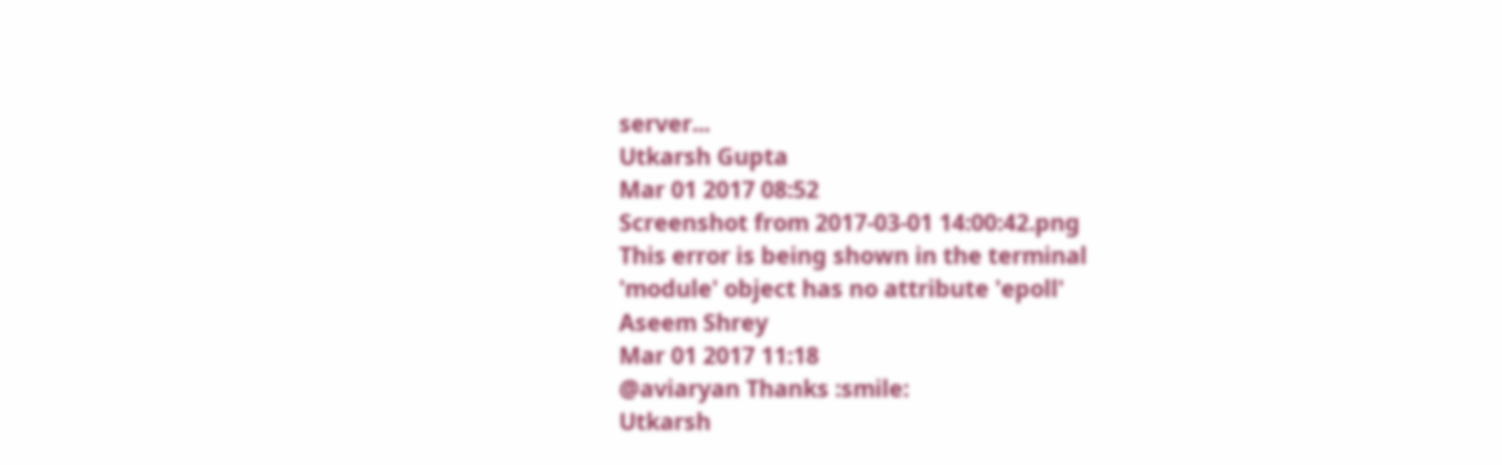server...
Utkarsh Gupta
Mar 01 2017 08:52
Screenshot from 2017-03-01 14:00:42.png
This error is being shown in the terminal
'module' object has no attribute 'epoll'
Aseem Shrey
Mar 01 2017 11:18
@aviaryan Thanks :smile:
Utkarsh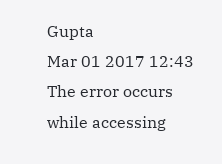Gupta
Mar 01 2017 12:43
The error occurs while accessing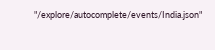"/explore/autocomplete/events/India.json"